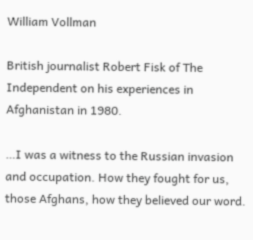William Vollman

British journalist Robert Fisk of The Independent on his experiences in Afghanistan in 1980.

…I was a witness to the Russian invasion and occupation. How they fought for us, those Afghans, how they believed our word.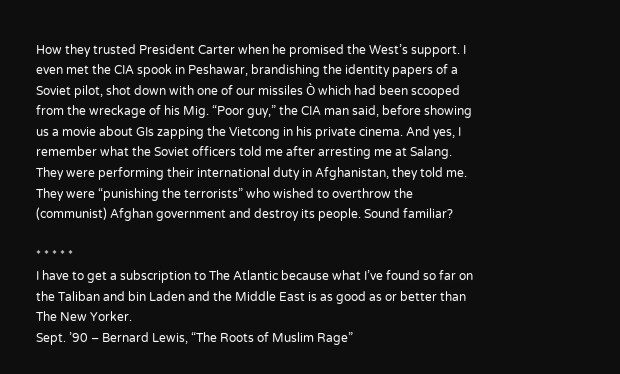How they trusted President Carter when he promised the West’s support. I even met the CIA spook in Peshawar, brandishing the identity papers of a Soviet pilot, shot down with one of our missiles Ò which had been scooped from the wreckage of his Mig. “Poor guy,” the CIA man said, before showing us a movie about GIs zapping the Vietcong in his private cinema. And yes, I remember what the Soviet officers told me after arresting me at Salang. They were performing their international duty in Afghanistan, they told me. They were “punishing the terrorists” who wished to overthrow the (communist) Afghan government and destroy its people. Sound familiar?

* * * * *
I have to get a subscription to The Atlantic because what I’ve found so far on the Taliban and bin Laden and the Middle East is as good as or better than The New Yorker.
Sept. ’90 – Bernard Lewis, “The Roots of Muslim Rage”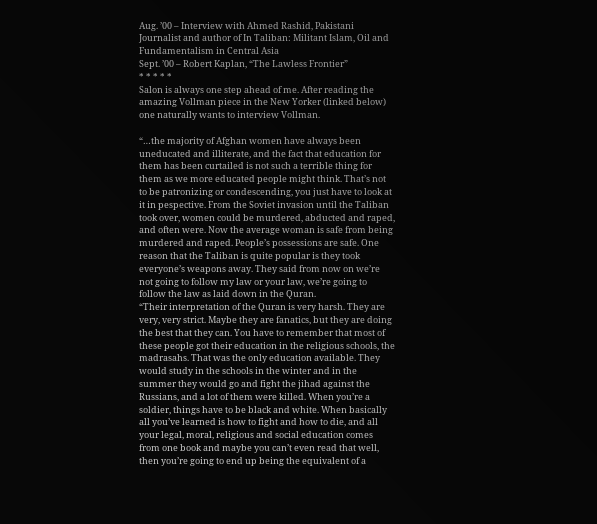Aug. ’00 – Interview with Ahmed Rashid, Pakistani Journalist and author of In Taliban: Militant Islam, Oil and Fundamentalism in Central Asia
Sept. ’00 – Robert Kaplan, “The Lawless Frontier”
* * * * *
Salon is always one step ahead of me. After reading the amazing Vollman piece in the New Yorker (linked below) one naturally wants to interview Vollman.

“…the majority of Afghan women have always been uneducated and illiterate, and the fact that education for them has been curtailed is not such a terrible thing for them as we more educated people might think. That’s not to be patronizing or condescending, you just have to look at it in pespective. From the Soviet invasion until the Taliban took over, women could be murdered, abducted and raped, and often were. Now the average woman is safe from being murdered and raped. People’s possessions are safe. One reason that the Taliban is quite popular is they took everyone’s weapons away. They said from now on we’re not going to follow my law or your law, we’re going to follow the law as laid down in the Quran.
“Their interpretation of the Quran is very harsh. They are very, very strict. Maybe they are fanatics, but they are doing the best that they can. You have to remember that most of these people got their education in the religious schools, the madrasahs. That was the only education available. They would study in the schools in the winter and in the summer they would go and fight the jihad against the Russians, and a lot of them were killed. When you’re a soldier, things have to be black and white. When basically all you’ve learned is how to fight and how to die, and all your legal, moral, religious and social education comes from one book and maybe you can’t even read that well, then you’re going to end up being the equivalent of a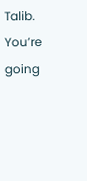Talib. You’re going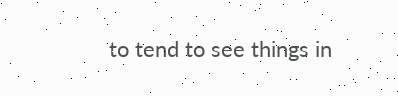to tend to see things in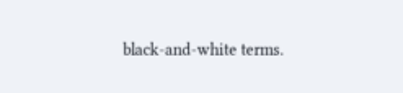black-and-white terms.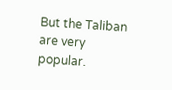But the Taliban are very popular.